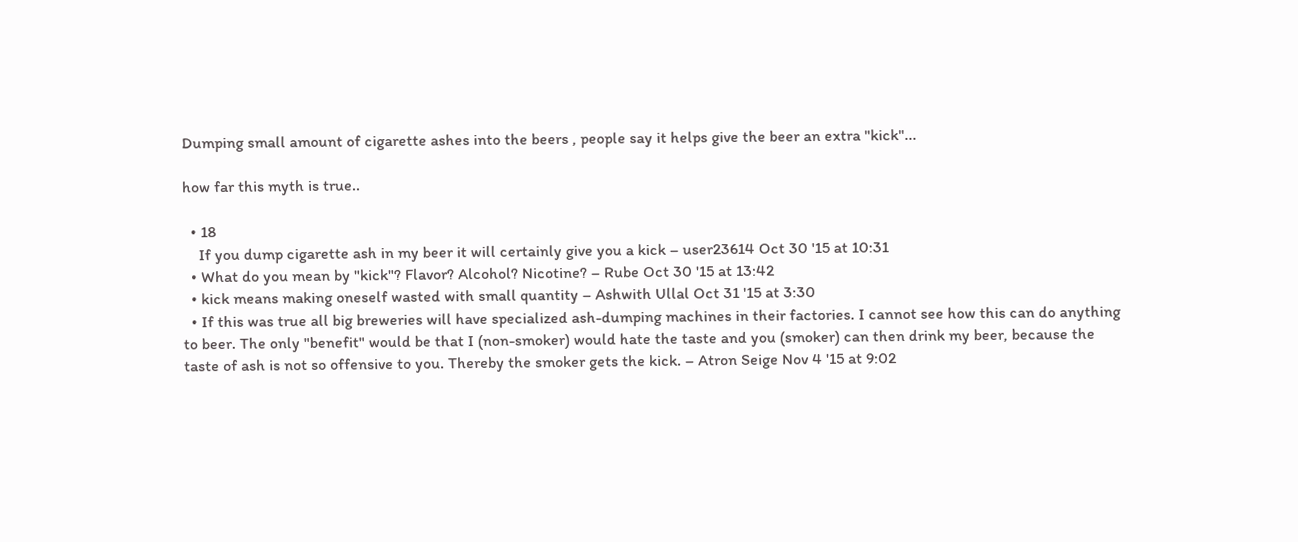Dumping small amount of cigarette ashes into the beers , people say it helps give the beer an extra "kick"...

how far this myth is true..

  • 18
    If you dump cigarette ash in my beer it will certainly give you a kick – user23614 Oct 30 '15 at 10:31
  • What do you mean by "kick"? Flavor? Alcohol? Nicotine? – Rube Oct 30 '15 at 13:42
  • kick means making oneself wasted with small quantity – Ashwith Ullal Oct 31 '15 at 3:30
  • If this was true all big breweries will have specialized ash-dumping machines in their factories. I cannot see how this can do anything to beer. The only "benefit" would be that I (non-smoker) would hate the taste and you (smoker) can then drink my beer, because the taste of ash is not so offensive to you. Thereby the smoker gets the kick. – Atron Seige Nov 4 '15 at 9:02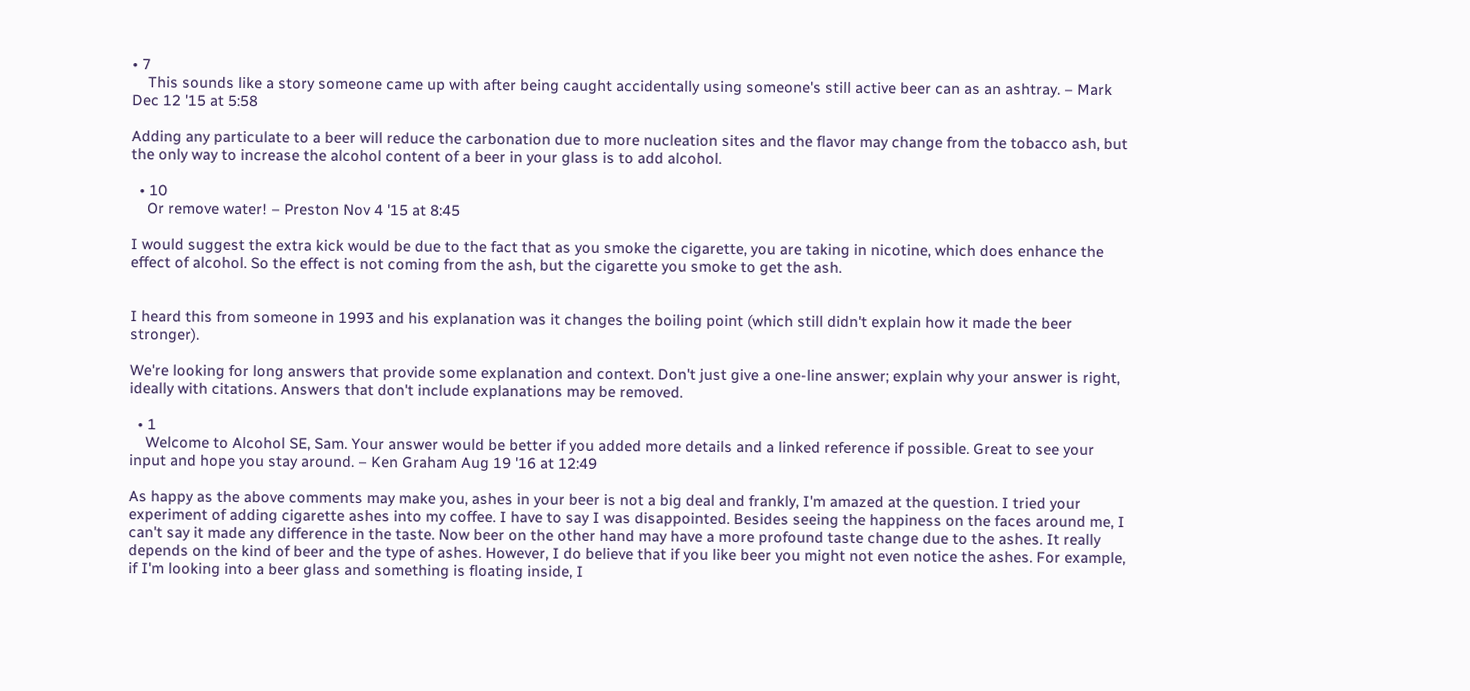• 7
    This sounds like a story someone came up with after being caught accidentally using someone's still active beer can as an ashtray. – Mark Dec 12 '15 at 5:58

Adding any particulate to a beer will reduce the carbonation due to more nucleation sites and the flavor may change from the tobacco ash, but the only way to increase the alcohol content of a beer in your glass is to add alcohol.

  • 10
    Or remove water! – Preston Nov 4 '15 at 8:45

I would suggest the extra kick would be due to the fact that as you smoke the cigarette, you are taking in nicotine, which does enhance the effect of alcohol. So the effect is not coming from the ash, but the cigarette you smoke to get the ash.


I heard this from someone in 1993 and his explanation was it changes the boiling point (which still didn't explain how it made the beer stronger).

We're looking for long answers that provide some explanation and context. Don't just give a one-line answer; explain why your answer is right, ideally with citations. Answers that don't include explanations may be removed.

  • 1
    Welcome to Alcohol SE, Sam. Your answer would be better if you added more details and a linked reference if possible. Great to see your input and hope you stay around. – Ken Graham Aug 19 '16 at 12:49

As happy as the above comments may make you, ashes in your beer is not a big deal and frankly, I'm amazed at the question. I tried your experiment of adding cigarette ashes into my coffee. I have to say I was disappointed. Besides seeing the happiness on the faces around me, I can't say it made any difference in the taste. Now beer on the other hand may have a more profound taste change due to the ashes. It really depends on the kind of beer and the type of ashes. However, I do believe that if you like beer you might not even notice the ashes. For example, if I'm looking into a beer glass and something is floating inside, I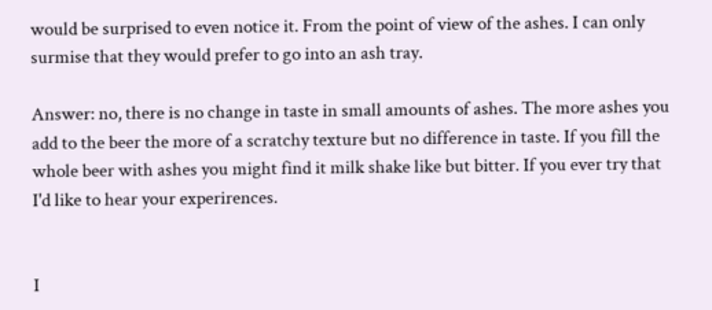would be surprised to even notice it. From the point of view of the ashes. I can only surmise that they would prefer to go into an ash tray.

Answer: no, there is no change in taste in small amounts of ashes. The more ashes you add to the beer the more of a scratchy texture but no difference in taste. If you fill the whole beer with ashes you might find it milk shake like but bitter. If you ever try that I'd like to hear your experirences.


I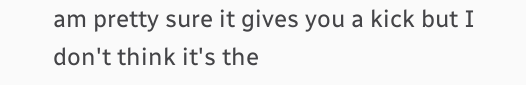am pretty sure it gives you a kick but I don't think it's the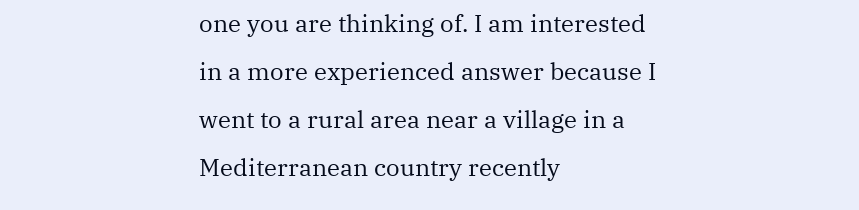one you are thinking of. I am interested in a more experienced answer because I went to a rural area near a village in a Mediterranean country recently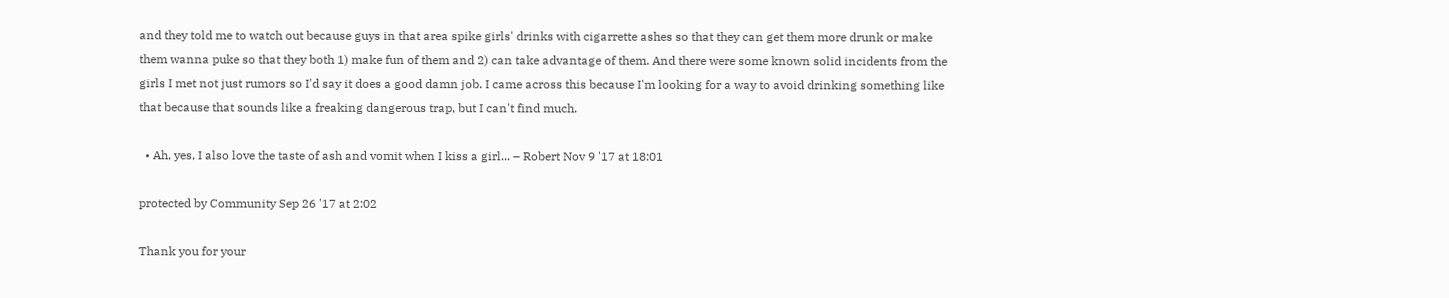and they told me to watch out because guys in that area spike girls' drinks with cigarrette ashes so that they can get them more drunk or make them wanna puke so that they both 1) make fun of them and 2) can take advantage of them. And there were some known solid incidents from the girls I met not just rumors so I'd say it does a good damn job. I came across this because I'm looking for a way to avoid drinking something like that because that sounds like a freaking dangerous trap, but I can't find much.

  • Ah, yes, I also love the taste of ash and vomit when I kiss a girl... – Robert Nov 9 '17 at 18:01

protected by Community Sep 26 '17 at 2:02

Thank you for your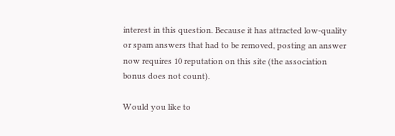interest in this question. Because it has attracted low-quality or spam answers that had to be removed, posting an answer now requires 10 reputation on this site (the association bonus does not count).

Would you like to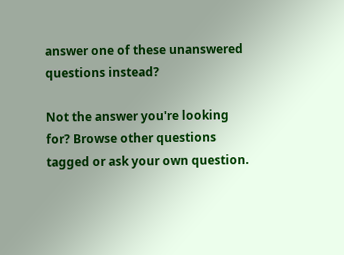answer one of these unanswered questions instead?

Not the answer you're looking for? Browse other questions tagged or ask your own question.